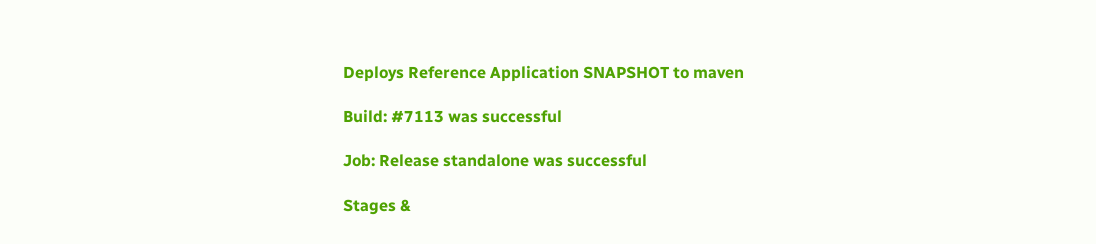Deploys Reference Application SNAPSHOT to maven

Build: #7113 was successful

Job: Release standalone was successful

Stages &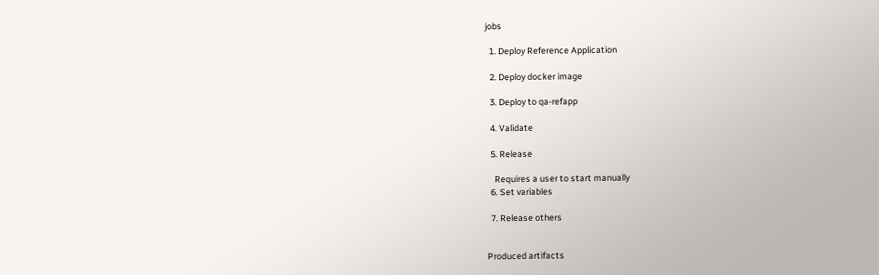jobs

  1. Deploy Reference Application

  2. Deploy docker image

  3. Deploy to qa-refapp

  4. Validate

  5. Release

    Requires a user to start manually
  6. Set variables

  7. Release others


Produced artifacts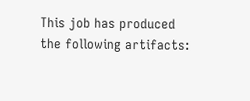This job has produced the following artifacts: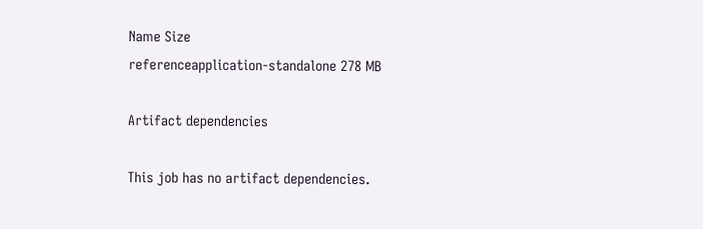Name Size
referenceapplication-standalone 278 MB

Artifact dependencies

This job has no artifact dependencies.